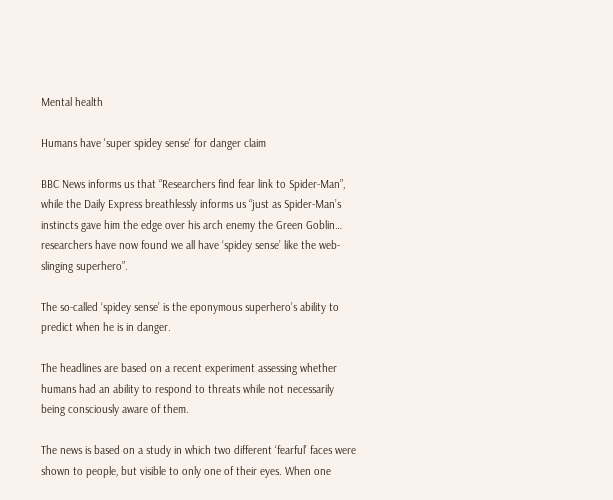Mental health

Humans have 'super spidey sense' for danger claim

BBC News informs us that “Researchers find fear link to Spider-Man”, while the Daily Express breathlessly informs us “just as Spider-Man’s instincts gave him the edge over his arch enemy the Green Goblin…  researchers have now found we all have ‘spidey sense’ like the web-slinging superhero”.

The so-called ‘spidey sense’ is the eponymous superhero’s ability to predict when he is in danger.

The headlines are based on a recent experiment assessing whether humans had an ability to respond to threats while not necessarily being consciously aware of them.

The news is based on a study in which two different ‘fearful’ faces were shown to people, but visible to only one of their eyes. When one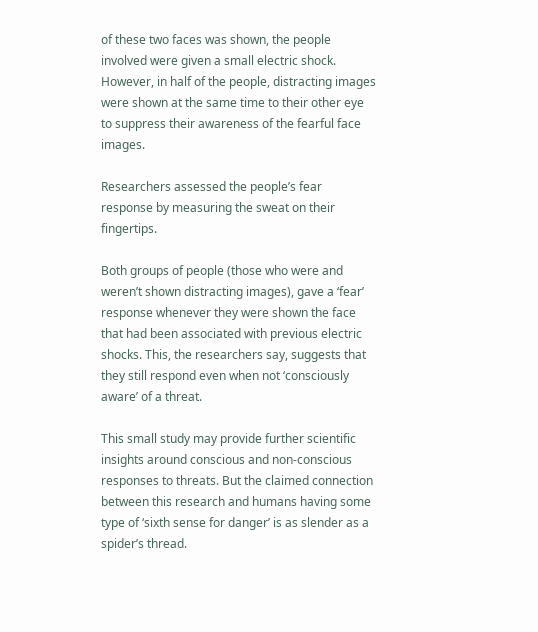of these two faces was shown, the people involved were given a small electric shock. However, in half of the people, distracting images were shown at the same time to their other eye to suppress their awareness of the fearful face images.

Researchers assessed the people’s fear response by measuring the sweat on their fingertips.

Both groups of people (those who were and weren’t shown distracting images), gave a ‘fear’ response whenever they were shown the face that had been associated with previous electric shocks. This, the researchers say, suggests that they still respond even when not ‘consciously aware’ of a threat.

This small study may provide further scientific insights around conscious and non-conscious responses to threats. But the claimed connection between this research and humans having some type of ‘sixth sense for danger’ is as slender as a spider’s thread.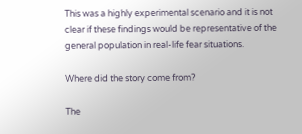This was a highly experimental scenario and it is not clear if these findings would be representative of the general population in real-life fear situations.

Where did the story come from?

The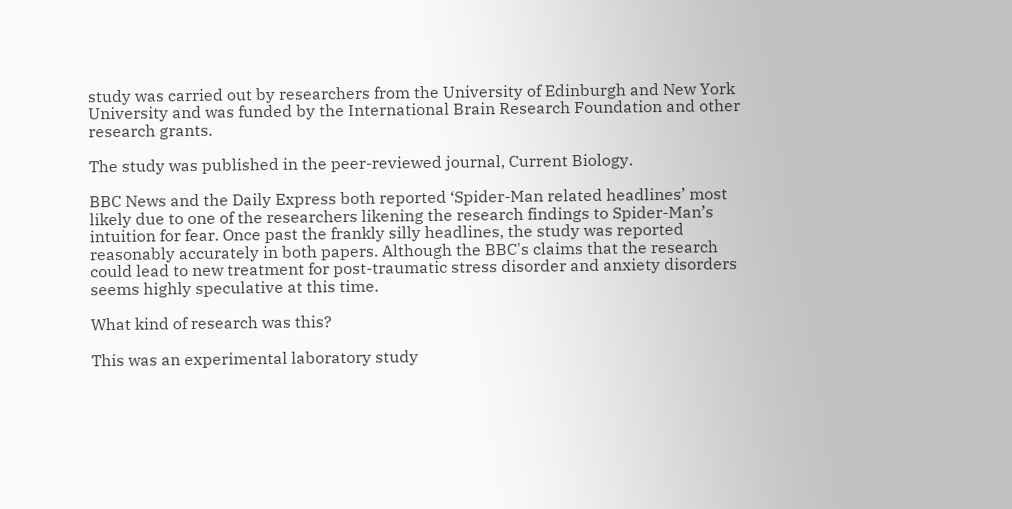study was carried out by researchers from the University of Edinburgh and New York University and was funded by the International Brain Research Foundation and other research grants.

The study was published in the peer-reviewed journal, Current Biology.

BBC News and the Daily Express both reported ‘Spider-Man related headlines’ most likely due to one of the researchers likening the research findings to Spider-Man’s intuition for fear. Once past the frankly silly headlines, the study was reported reasonably accurately in both papers. Although the BBC's claims that the research could lead to new treatment for post-traumatic stress disorder and anxiety disorders seems highly speculative at this time.

What kind of research was this?

This was an experimental laboratory study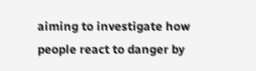aiming to investigate how people react to danger by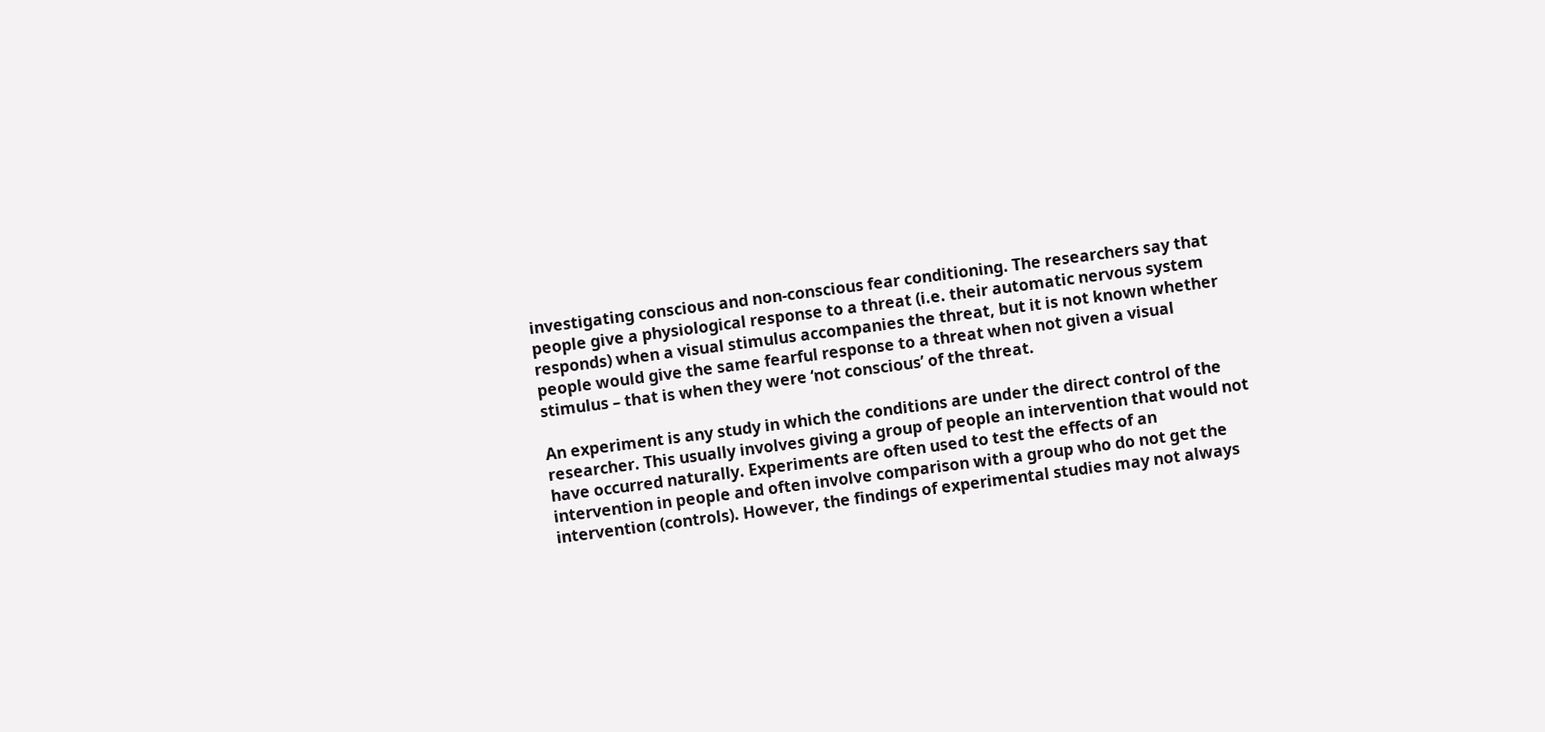investigating conscious and non-conscious fear conditioning. The researchers say that people give a physiological response to a threat (i.e. their automatic nervous system responds) when a visual stimulus accompanies the threat, but it is not known whether people would give the same fearful response to a threat when not given a visual stimulus – that is when they were ‘not conscious’ of the threat.

An experiment is any study in which the conditions are under the direct control of the researcher. This usually involves giving a group of people an intervention that would not have occurred naturally. Experiments are often used to test the effects of an intervention in people and often involve comparison with a group who do not get the intervention (controls). However, the findings of experimental studies may not always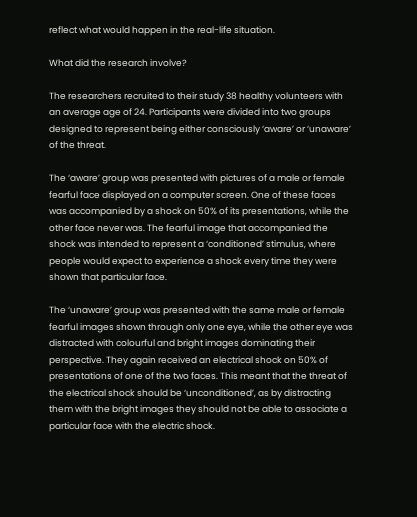reflect what would happen in the real-life situation.

What did the research involve?

The researchers recruited to their study 38 healthy volunteers with an average age of 24. Participants were divided into two groups designed to represent being either consciously ‘aware’ or ‘unaware’ of the threat.

The ‘aware’ group was presented with pictures of a male or female fearful face displayed on a computer screen. One of these faces was accompanied by a shock on 50% of its presentations, while the other face never was. The fearful image that accompanied the shock was intended to represent a ‘conditioned’ stimulus, where people would expect to experience a shock every time they were shown that particular face.

The ‘unaware’ group was presented with the same male or female fearful images shown through only one eye, while the other eye was distracted with colourful and bright images dominating their perspective. They again received an electrical shock on 50% of presentations of one of the two faces. This meant that the threat of the electrical shock should be ‘unconditioned’, as by distracting them with the bright images they should not be able to associate a particular face with the electric shock.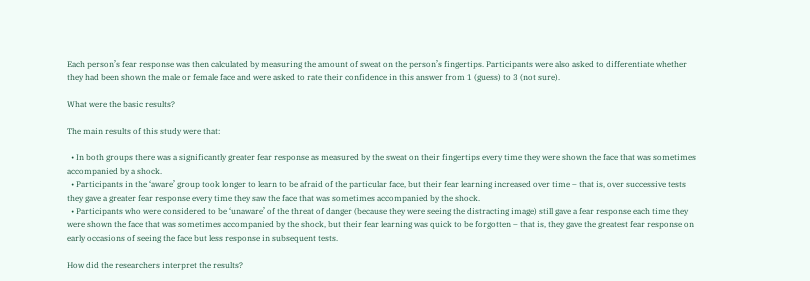Each person’s fear response was then calculated by measuring the amount of sweat on the person’s fingertips. Participants were also asked to differentiate whether they had been shown the male or female face and were asked to rate their confidence in this answer from 1 (guess) to 3 (not sure).

What were the basic results?

The main results of this study were that:

  • In both groups there was a significantly greater fear response as measured by the sweat on their fingertips every time they were shown the face that was sometimes accompanied by a shock.
  • Participants in the ‘aware’ group took longer to learn to be afraid of the particular face, but their fear learning increased over time – that is, over successive tests they gave a greater fear response every time they saw the face that was sometimes accompanied by the shock.
  • Participants who were considered to be ‘unaware’ of the threat of danger (because they were seeing the distracting image) still gave a fear response each time they were shown the face that was sometimes accompanied by the shock, but their fear learning was quick to be forgotten – that is, they gave the greatest fear response on early occasions of seeing the face but less response in subsequent tests.

How did the researchers interpret the results?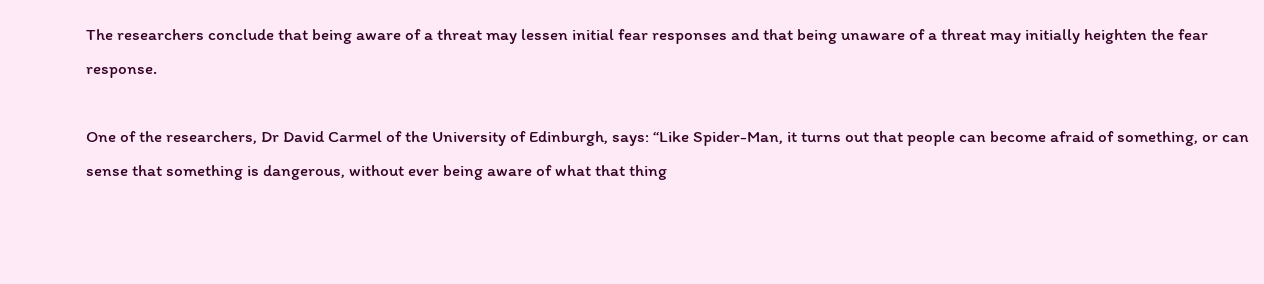The researchers conclude that being aware of a threat may lessen initial fear responses and that being unaware of a threat may initially heighten the fear response.

One of the researchers, Dr David Carmel of the University of Edinburgh, says: “Like Spider-Man, it turns out that people can become afraid of something, or can sense that something is dangerous, without ever being aware of what that thing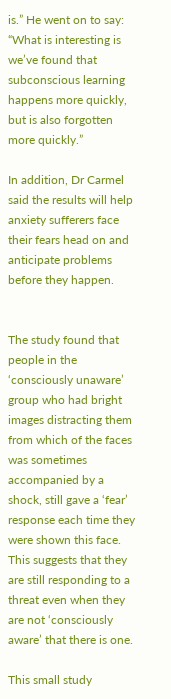is.” He went on to say: “What is interesting is we’ve found that subconscious learning happens more quickly, but is also forgotten more quickly.”

In addition, Dr Carmel said the results will help anxiety sufferers face their fears head on and anticipate problems before they happen.


The study found that people in the ‘consciously unaware’ group who had bright images distracting them from which of the faces was sometimes accompanied by a shock, still gave a ‘fear’ response each time they were shown this face. This suggests that they are still responding to a threat even when they are not ‘consciously aware’ that there is one.

This small study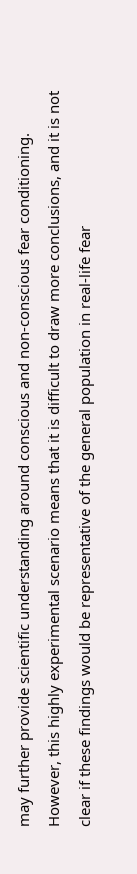may further provide scientific understanding around conscious and non-conscious fear conditioning. However, this highly experimental scenario means that it is difficult to draw more conclusions, and it is not clear if these findings would be representative of the general population in real-life fear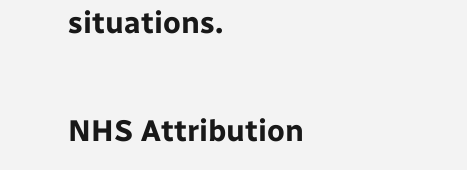situations.

NHS Attribution